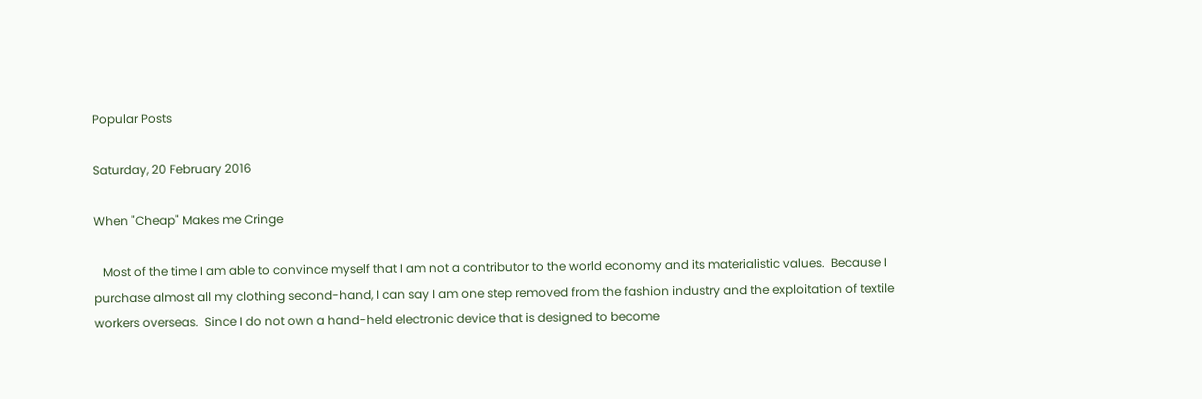Popular Posts

Saturday, 20 February 2016

When "Cheap" Makes me Cringe

   Most of the time I am able to convince myself that I am not a contributor to the world economy and its materialistic values.  Because I purchase almost all my clothing second-hand, I can say I am one step removed from the fashion industry and the exploitation of textile workers overseas.  Since I do not own a hand-held electronic device that is designed to become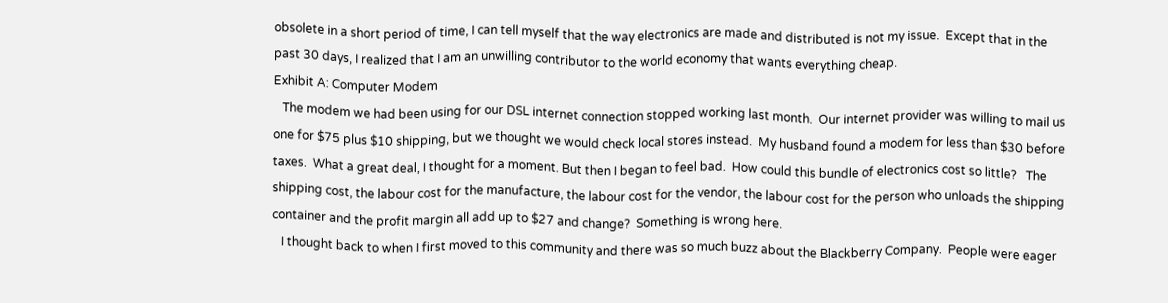obsolete in a short period of time, I can tell myself that the way electronics are made and distributed is not my issue.  Except that in the past 30 days, I realized that I am an unwilling contributor to the world economy that wants everything cheap.
Exhibit A: Computer Modem
   The modem we had been using for our DSL internet connection stopped working last month.  Our internet provider was willing to mail us one for $75 plus $10 shipping, but we thought we would check local stores instead.  My husband found a modem for less than $30 before taxes.  What a great deal, I thought for a moment. But then I began to feel bad.  How could this bundle of electronics cost so little?   The shipping cost, the labour cost for the manufacture, the labour cost for the vendor, the labour cost for the person who unloads the shipping container and the profit margin all add up to $27 and change?  Something is wrong here.
   I thought back to when I first moved to this community and there was so much buzz about the Blackberry Company.  People were eager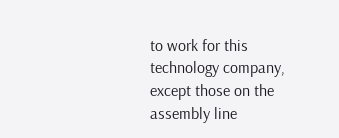to work for this technology company, except those on the assembly line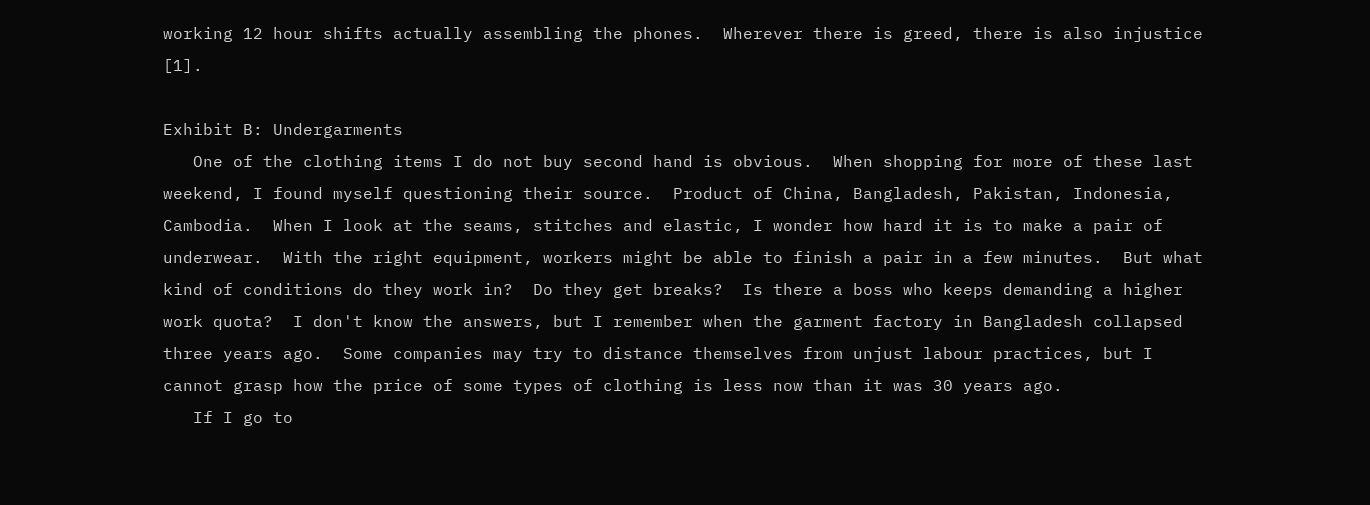working 12 hour shifts actually assembling the phones.  Wherever there is greed, there is also injustice [1].

Exhibit B: Undergarments
   One of the clothing items I do not buy second hand is obvious.  When shopping for more of these last weekend, I found myself questioning their source.  Product of China, Bangladesh, Pakistan, Indonesia, Cambodia.  When I look at the seams, stitches and elastic, I wonder how hard it is to make a pair of underwear.  With the right equipment, workers might be able to finish a pair in a few minutes.  But what kind of conditions do they work in?  Do they get breaks?  Is there a boss who keeps demanding a higher work quota?  I don't know the answers, but I remember when the garment factory in Bangladesh collapsed three years ago.  Some companies may try to distance themselves from unjust labour practices, but I cannot grasp how the price of some types of clothing is less now than it was 30 years ago.
   If I go to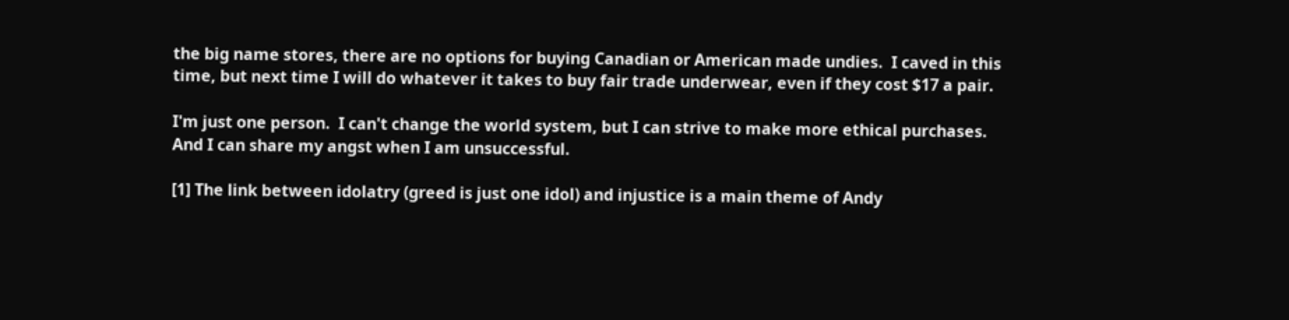the big name stores, there are no options for buying Canadian or American made undies.  I caved in this time, but next time I will do whatever it takes to buy fair trade underwear, even if they cost $17 a pair.

I'm just one person.  I can't change the world system, but I can strive to make more ethical purchases. And I can share my angst when I am unsuccessful.

[1] The link between idolatry (greed is just one idol) and injustice is a main theme of Andy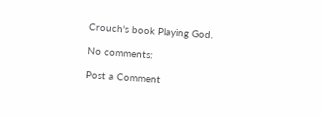Crouch's book Playing God.

No comments:

Post a Comment